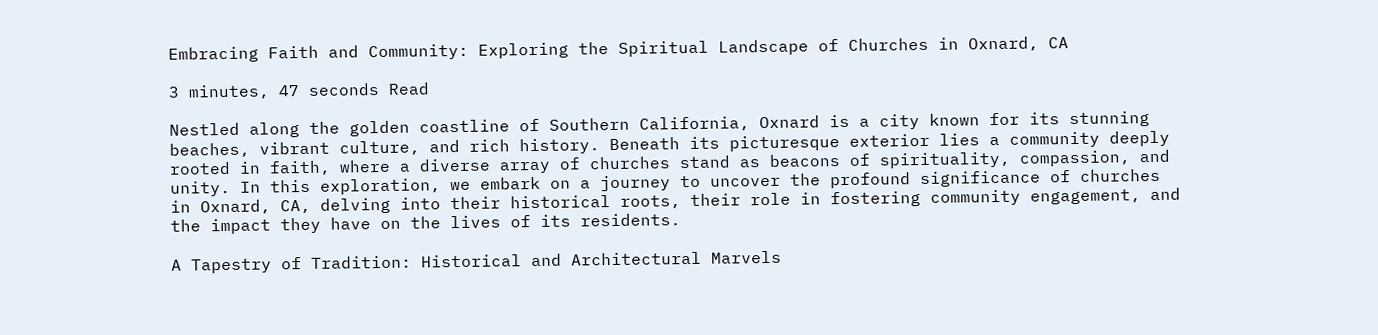Embracing Faith and Community: Exploring the Spiritual Landscape of Churches in Oxnard, CA

3 minutes, 47 seconds Read

Nestled along the golden coastline of Southern California, Oxnard is a city known for its stunning beaches, vibrant culture, and rich history. Beneath its picturesque exterior lies a community deeply rooted in faith, where a diverse array of churches stand as beacons of spirituality, compassion, and unity. In this exploration, we embark on a journey to uncover the profound significance of churches in Oxnard, CA, delving into their historical roots, their role in fostering community engagement, and the impact they have on the lives of its residents.

A Tapestry of Tradition: Historical and Architectural Marvels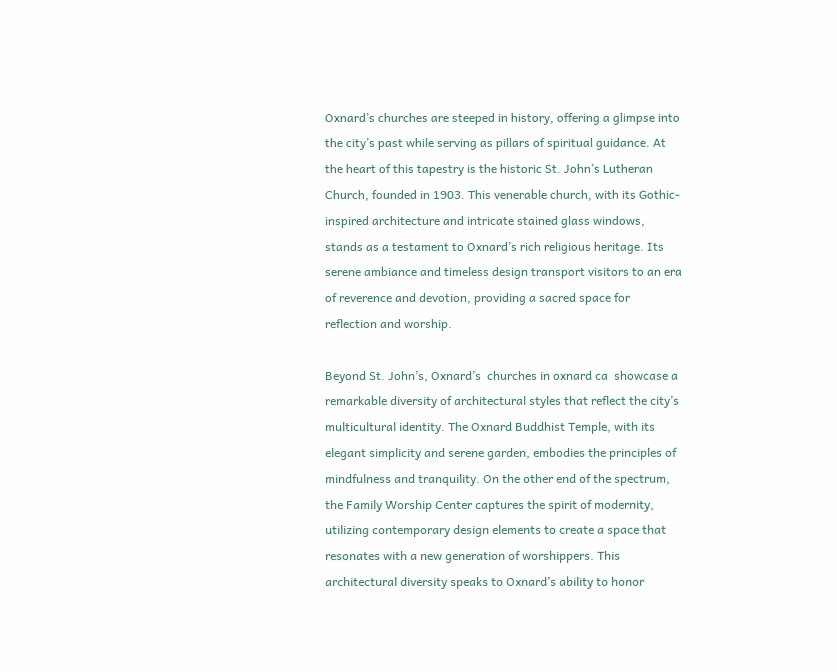Oxnard’s churches are steeped in history, offering a glimpse into the city’s past while serving as pillars of spiritual guidance. At the heart of this tapestry is the historic St. John’s Lutheran Church, founded in 1903. This venerable church, with its Gothic-inspired architecture and intricate stained glass windows, stands as a testament to Oxnard’s rich religious heritage. Its serene ambiance and timeless design transport visitors to an era of reverence and devotion, providing a sacred space for reflection and worship.

Beyond St. John’s, Oxnard’s  churches in oxnard ca  showcase a remarkable diversity of architectural styles that reflect the city’s multicultural identity. The Oxnard Buddhist Temple, with its elegant simplicity and serene garden, embodies the principles of mindfulness and tranquility. On the other end of the spectrum, the Family Worship Center captures the spirit of modernity, utilizing contemporary design elements to create a space that resonates with a new generation of worshippers. This architectural diversity speaks to Oxnard’s ability to honor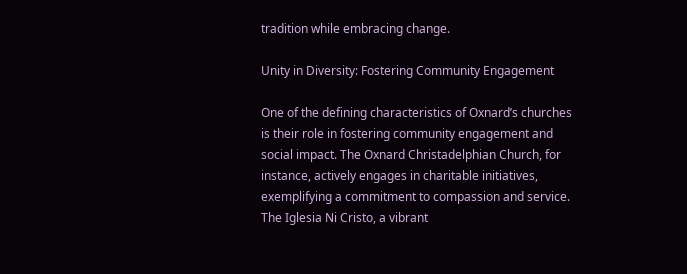tradition while embracing change.

Unity in Diversity: Fostering Community Engagement

One of the defining characteristics of Oxnard’s churches is their role in fostering community engagement and social impact. The Oxnard Christadelphian Church, for instance, actively engages in charitable initiatives, exemplifying a commitment to compassion and service. The Iglesia Ni Cristo, a vibrant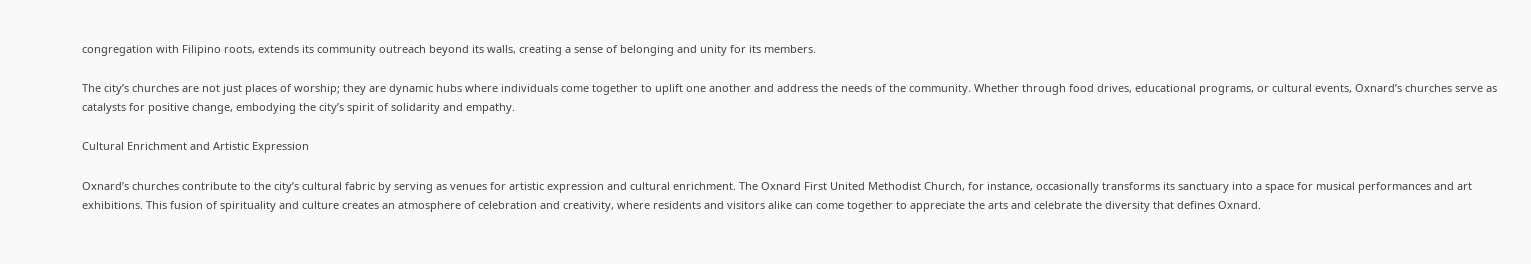congregation with Filipino roots, extends its community outreach beyond its walls, creating a sense of belonging and unity for its members.

The city’s churches are not just places of worship; they are dynamic hubs where individuals come together to uplift one another and address the needs of the community. Whether through food drives, educational programs, or cultural events, Oxnard’s churches serve as catalysts for positive change, embodying the city’s spirit of solidarity and empathy.

Cultural Enrichment and Artistic Expression

Oxnard’s churches contribute to the city’s cultural fabric by serving as venues for artistic expression and cultural enrichment. The Oxnard First United Methodist Church, for instance, occasionally transforms its sanctuary into a space for musical performances and art exhibitions. This fusion of spirituality and culture creates an atmosphere of celebration and creativity, where residents and visitors alike can come together to appreciate the arts and celebrate the diversity that defines Oxnard.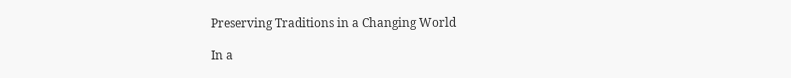Preserving Traditions in a Changing World

In a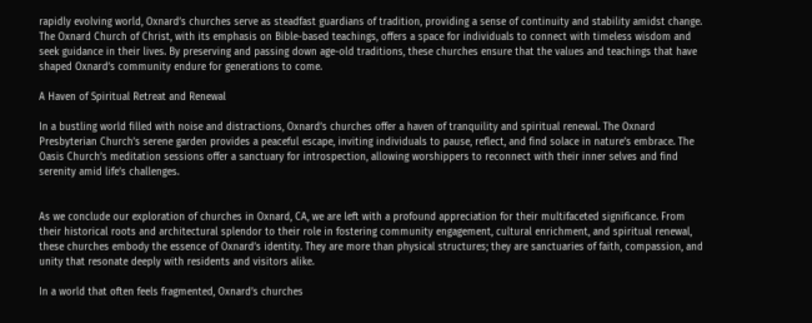rapidly evolving world, Oxnard’s churches serve as steadfast guardians of tradition, providing a sense of continuity and stability amidst change. The Oxnard Church of Christ, with its emphasis on Bible-based teachings, offers a space for individuals to connect with timeless wisdom and seek guidance in their lives. By preserving and passing down age-old traditions, these churches ensure that the values and teachings that have shaped Oxnard’s community endure for generations to come.

A Haven of Spiritual Retreat and Renewal

In a bustling world filled with noise and distractions, Oxnard’s churches offer a haven of tranquility and spiritual renewal. The Oxnard Presbyterian Church’s serene garden provides a peaceful escape, inviting individuals to pause, reflect, and find solace in nature’s embrace. The Oasis Church’s meditation sessions offer a sanctuary for introspection, allowing worshippers to reconnect with their inner selves and find serenity amid life’s challenges.


As we conclude our exploration of churches in Oxnard, CA, we are left with a profound appreciation for their multifaceted significance. From their historical roots and architectural splendor to their role in fostering community engagement, cultural enrichment, and spiritual renewal, these churches embody the essence of Oxnard’s identity. They are more than physical structures; they are sanctuaries of faith, compassion, and unity that resonate deeply with residents and visitors alike.

In a world that often feels fragmented, Oxnard’s churches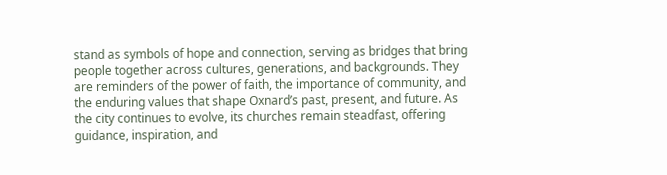stand as symbols of hope and connection, serving as bridges that bring people together across cultures, generations, and backgrounds. They are reminders of the power of faith, the importance of community, and the enduring values that shape Oxnard’s past, present, and future. As the city continues to evolve, its churches remain steadfast, offering guidance, inspiration, and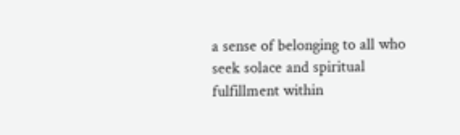a sense of belonging to all who seek solace and spiritual fulfillment within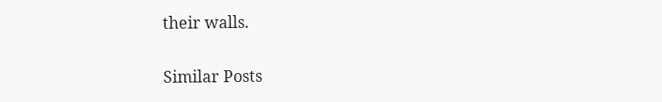their walls.

Similar Posts